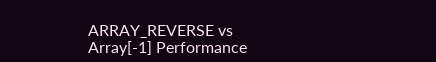ARRAY_REVERSE vs Array[-1] Performance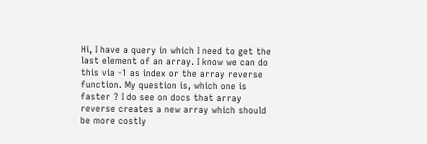Hi, I have a query in which I need to get the last element of an array. I know we can do this via -1 as index or the array reverse function. My question is, which one is faster ? I do see on docs that array reverse creates a new array which should be more costly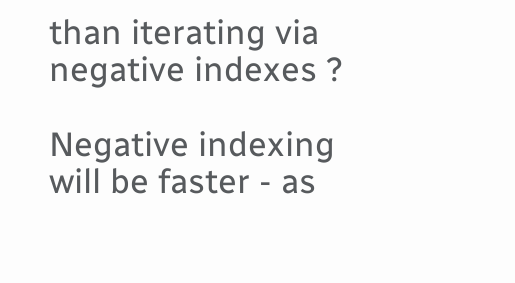than iterating via negative indexes ?

Negative indexing will be faster - as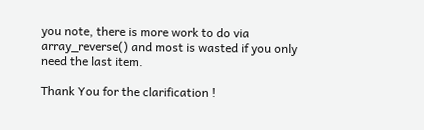you note, there is more work to do via array_reverse() and most is wasted if you only need the last item.

Thank You for the clarification !